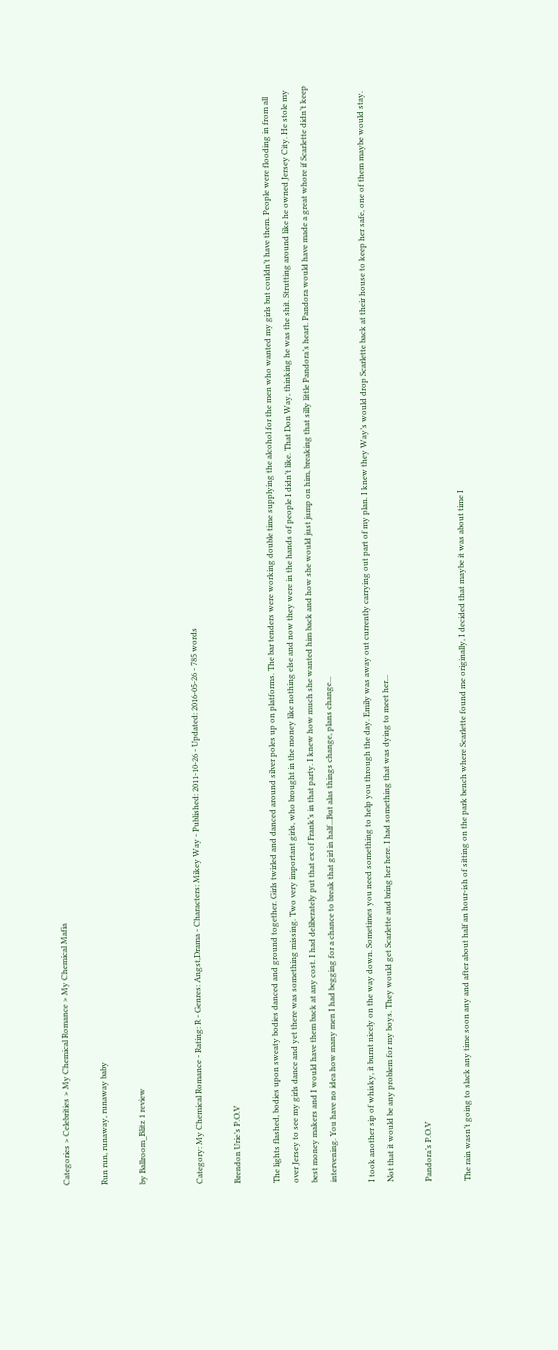Categories > Celebrities > My Chemical Romance > My Chemical Mafia

Run run, runaway, runaway baby

by Ballroom_Blitz 1 review


Category: My Chemical Romance - Rating: R - Genres: Angst,Drama - Characters: Mikey Way - Published: 2011-10-26 - Updated: 2016-05-26 - 785 words

Brendon Urie’s P.O.V

The lights flashed, bodies upon sweaty bodies danced and ground together. Girls twirled and danced around silver poles up on platforms. The bar tenders were working double time supplying the alcohol for the men who wanted my girls but couldn’t have them. People were flooding in from all over Jersey to see my girls dance and yet there was something missing. Two very important girls, who brought in the money like nothing else and now they were in the hands of people I didn’t like. That Don Way, thinking he was the shit. Strutting around like he owned Jersey City. He stole my best money makers and I would have them back at any cost. I had deliberately put that ex of Frank’s in that party. I knew how much she wanted him back and how she would just jump on him, breaking that silly little Pandora’s heart. Pandora would have made a great whore if Scarlette didn’t keep intervening. You have no idea how many men I had begging for a chance to break that girl in half...But alas things change, plans change...

I took another sip of whisky, it burnt nicely on the way down. Sometimes you need something to help you through the day. Emily was away out currently carrying out part of my plan. I knew they Way’s would drop Scarlette back at their house to keep her safe, one of them maybe would stay. Not that it would be any problem for my boys. They would get Scarlette and bring her here. I had something that was dying to meet her...

Pandora’s P.O.V

The rain wasn’t going to slack any time soon any and after about half an hour-ish of sitting on the park bench where Scarlette found me originally, I decided that maybe it was about time I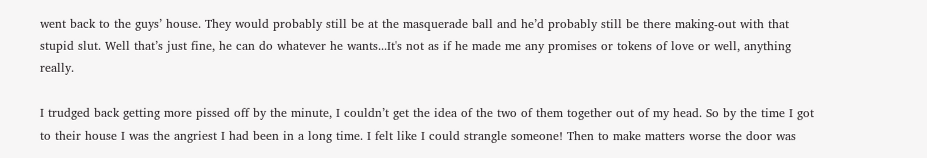went back to the guys’ house. They would probably still be at the masquerade ball and he’d probably still be there making-out with that stupid slut. Well that’s just fine, he can do whatever he wants...It's not as if he made me any promises or tokens of love or well, anything really.

I trudged back getting more pissed off by the minute, I couldn’t get the idea of the two of them together out of my head. So by the time I got to their house I was the angriest I had been in a long time. I felt like I could strangle someone! Then to make matters worse the door was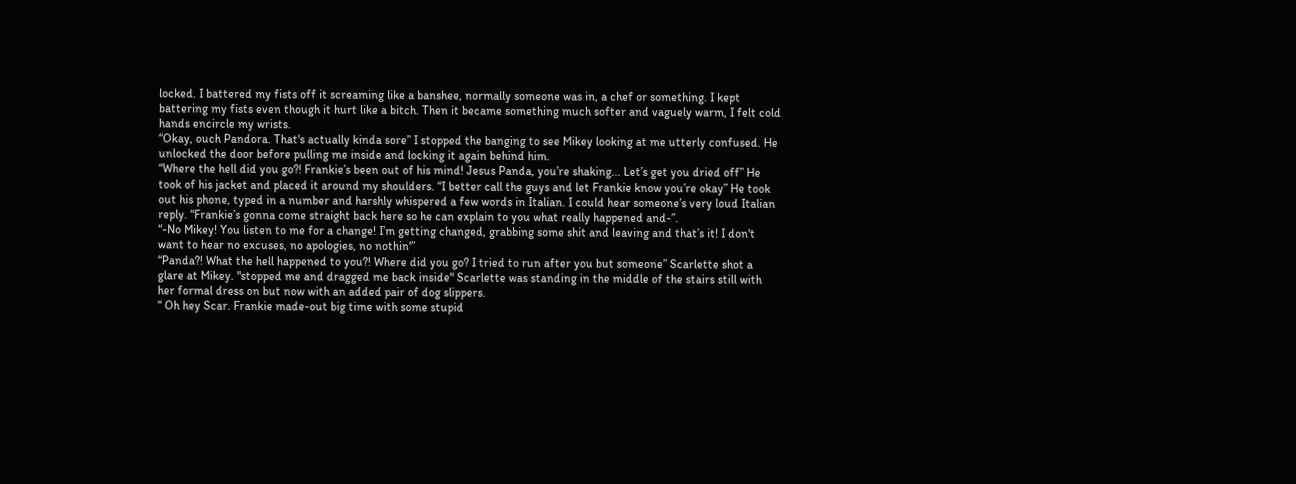locked. I battered my fists off it screaming like a banshee, normally someone was in, a chef or something. I kept battering my fists even though it hurt like a bitch. Then it became something much softer and vaguely warm, I felt cold hands encircle my wrists.
“Okay, ouch Pandora. That's actually kinda sore” I stopped the banging to see Mikey looking at me utterly confused. He unlocked the door before pulling me inside and locking it again behind him.
“Where the hell did you go?! Frankie’s been out of his mind! Jesus Panda, you’re shaking... Let’s get you dried off” He took of his jacket and placed it around my shoulders. “I better call the guys and let Frankie know you’re okay” He took out his phone, typed in a number and harshly whispered a few words in Italian. I could hear someone’s very loud Italian reply. “Frankie’s gonna come straight back here so he can explain to you what really happened and-”.
“-No Mikey! You listen to me for a change! I’m getting changed, grabbing some shit and leaving and that’s it! I don't want to hear no excuses, no apologies, no nothin'”
“Panda?! What the hell happened to you?! Where did you go? I tried to run after you but someone” Scarlette shot a glare at Mikey. "stopped me and dragged me back inside" Scarlette was standing in the middle of the stairs still with her formal dress on but now with an added pair of dog slippers.
“ Oh hey Scar. Frankie made-out big time with some stupid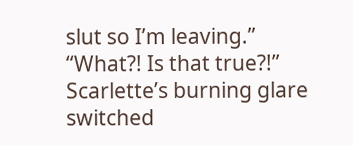slut so I’m leaving.”
“What?! Is that true?!” Scarlette’s burning glare switched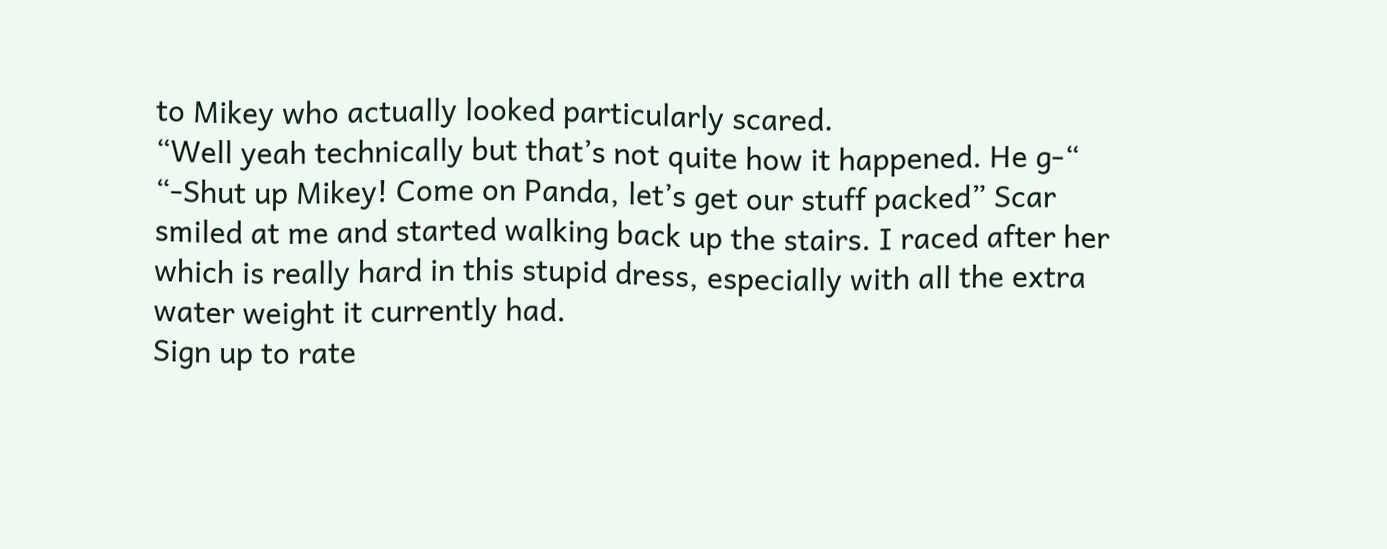to Mikey who actually looked particularly scared.
“Well yeah technically but that’s not quite how it happened. He g-“
“-Shut up Mikey! Come on Panda, let’s get our stuff packed” Scar smiled at me and started walking back up the stairs. I raced after her which is really hard in this stupid dress, especially with all the extra water weight it currently had.
Sign up to rate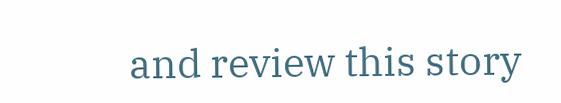and review this story